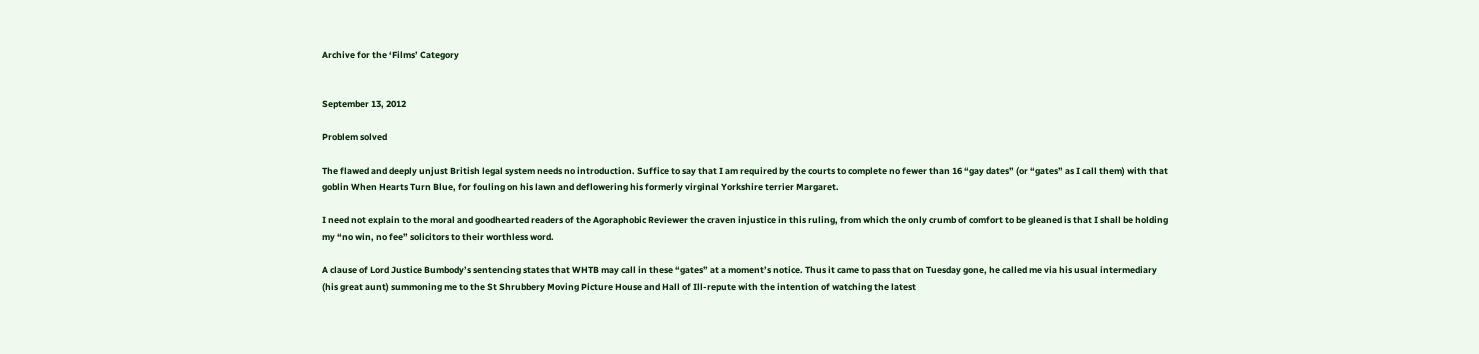Archive for the ‘Films’ Category


September 13, 2012

Problem solved

The flawed and deeply unjust British legal system needs no introduction. Suffice to say that I am required by the courts to complete no fewer than 16 “gay dates” (or “gates” as I call them) with that goblin When Hearts Turn Blue, for fouling on his lawn and deflowering his formerly virginal Yorkshire terrier Margaret.

I need not explain to the moral and goodhearted readers of the Agoraphobic Reviewer the craven injustice in this ruling, from which the only crumb of comfort to be gleaned is that I shall be holding my “no win, no fee” solicitors to their worthless word.

A clause of Lord Justice Bumbody’s sentencing states that WHTB may call in these “gates” at a moment’s notice. Thus it came to pass that on Tuesday gone, he called me via his usual intermediary (his great aunt) summoning me to the St Shrubbery Moving Picture House and Hall of Ill-repute with the intention of watching the latest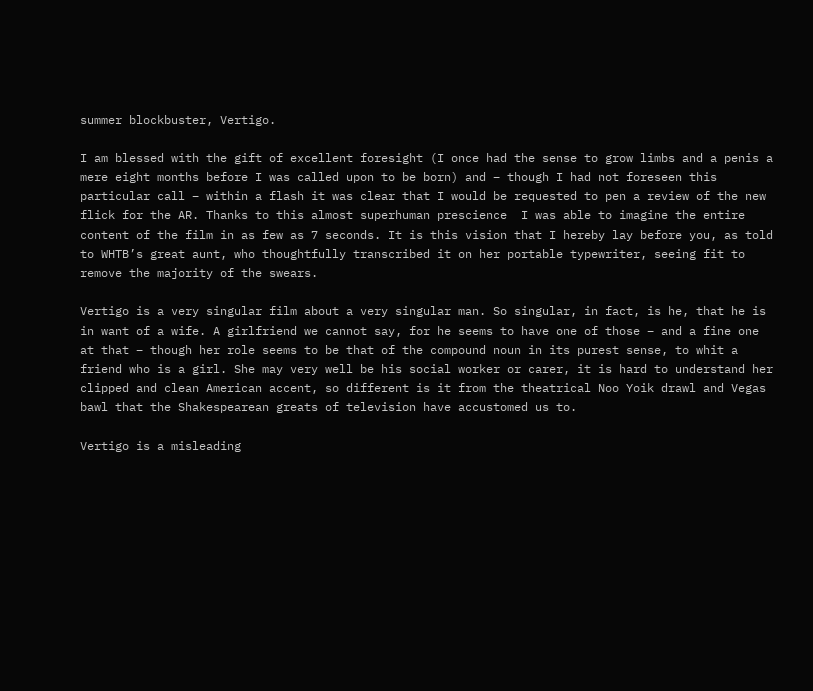summer blockbuster, Vertigo.

I am blessed with the gift of excellent foresight (I once had the sense to grow limbs and a penis a mere eight months before I was called upon to be born) and – though I had not foreseen this particular call – within a flash it was clear that I would be requested to pen a review of the new flick for the AR. Thanks to this almost superhuman prescience  I was able to imagine the entire content of the film in as few as 7 seconds. It is this vision that I hereby lay before you, as told to WHTB’s great aunt, who thoughtfully transcribed it on her portable typewriter, seeing fit to remove the majority of the swears.

Vertigo is a very singular film about a very singular man. So singular, in fact, is he, that he is in want of a wife. A girlfriend we cannot say, for he seems to have one of those – and a fine one at that – though her role seems to be that of the compound noun in its purest sense, to whit a friend who is a girl. She may very well be his social worker or carer, it is hard to understand her clipped and clean American accent, so different is it from the theatrical Noo Yoik drawl and Vegas bawl that the Shakespearean greats of television have accustomed us to.

Vertigo is a misleading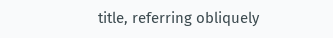title, referring obliquely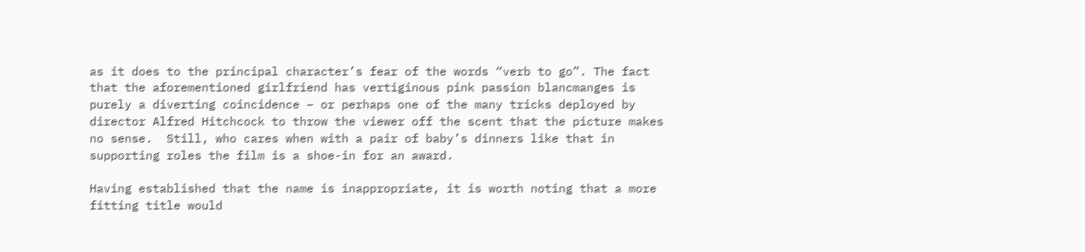as it does to the principal character’s fear of the words “verb to go”. The fact that the aforementioned girlfriend has vertiginous pink passion blancmanges is purely a diverting coincidence – or perhaps one of the many tricks deployed by director Alfred Hitchcock to throw the viewer off the scent that the picture makes no sense.  Still, who cares when with a pair of baby’s dinners like that in supporting roles the film is a shoe-in for an award.

Having established that the name is inappropriate, it is worth noting that a more fitting title would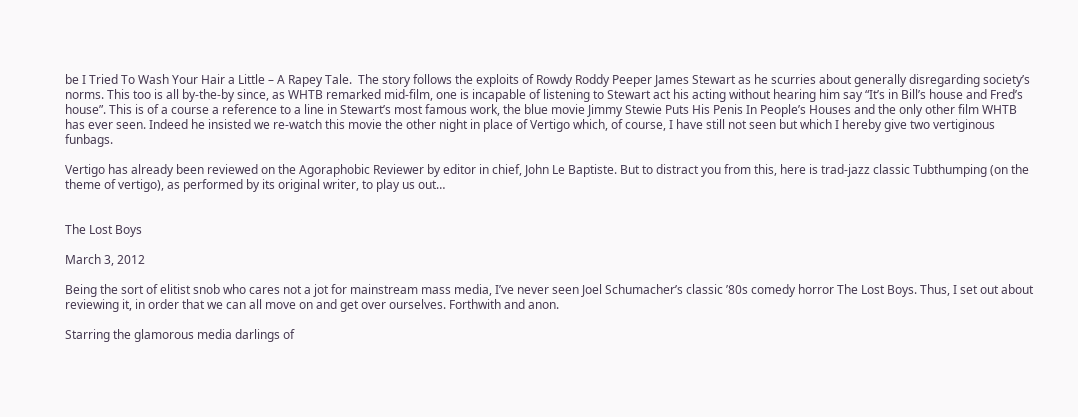be I Tried To Wash Your Hair a Little – A Rapey Tale.  The story follows the exploits of Rowdy Roddy Peeper James Stewart as he scurries about generally disregarding society’s norms. This too is all by-the-by since, as WHTB remarked mid-film, one is incapable of listening to Stewart act his acting without hearing him say “It’s in Bill’s house and Fred’s house”. This is of a course a reference to a line in Stewart’s most famous work, the blue movie Jimmy Stewie Puts His Penis In People’s Houses and the only other film WHTB has ever seen. Indeed he insisted we re-watch this movie the other night in place of Vertigo which, of course, I have still not seen but which I hereby give two vertiginous funbags.

Vertigo has already been reviewed on the Agoraphobic Reviewer by editor in chief, John Le Baptiste. But to distract you from this, here is trad-jazz classic Tubthumping (on the theme of vertigo), as performed by its original writer, to play us out…


The Lost Boys

March 3, 2012

Being the sort of elitist snob who cares not a jot for mainstream mass media, I’ve never seen Joel Schumacher’s classic ’80s comedy horror The Lost Boys. Thus, I set out about reviewing it, in order that we can all move on and get over ourselves. Forthwith and anon.

Starring the glamorous media darlings of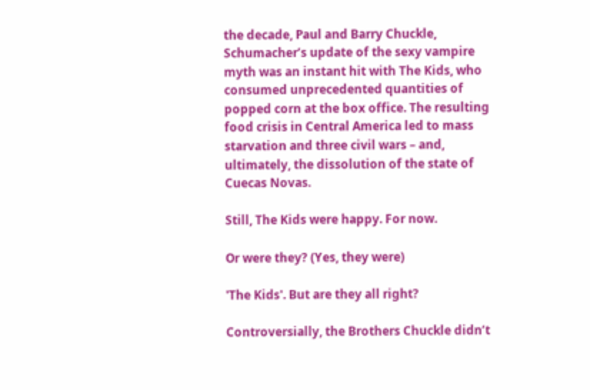the decade, Paul and Barry Chuckle, Schumacher’s update of the sexy vampire myth was an instant hit with The Kids, who consumed unprecedented quantities of popped corn at the box office. The resulting food crisis in Central America led to mass starvation and three civil wars – and, ultimately, the dissolution of the state of Cuecas Novas.

Still, The Kids were happy. For now.

Or were they? (Yes, they were)

'The Kids'. But are they all right?

Controversially, the Brothers Chuckle didn’t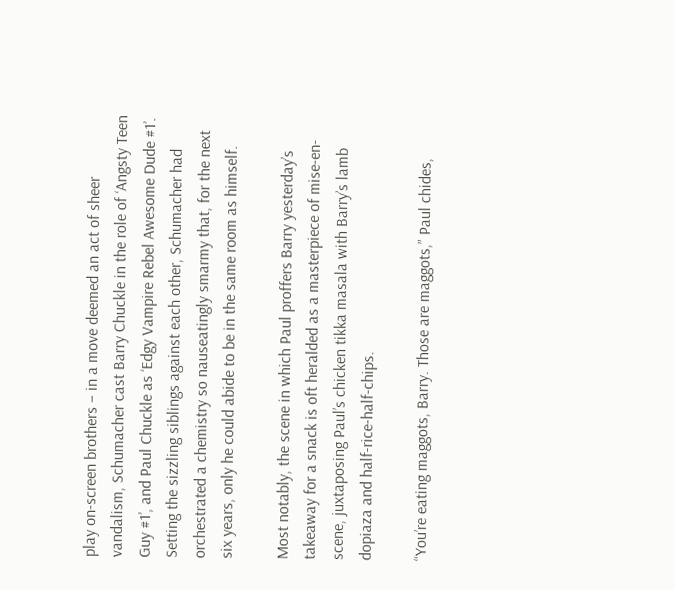play on-screen brothers – in a move deemed an act of sheer vandalism, Schumacher cast Barry Chuckle in the role of ‘Angsty Teen Guy #1’, and Paul Chuckle as ‘Edgy Vampire Rebel Awesome Dude #1’. Setting the sizzling siblings against each other, Schumacher had orchestrated a chemistry so nauseatingly smarmy that, for the next six years, only he could abide to be in the same room as himself.

Most notably, the scene in which Paul proffers Barry yesterday’s takeaway for a snack is oft heralded as a masterpiece of mise-en-scene, juxtaposing Paul’s chicken tikka masala with Barry’s lamb dopiaza and half-rice-half-chips.

“You’re eating maggots, Barry. Those are maggots,” Paul chides,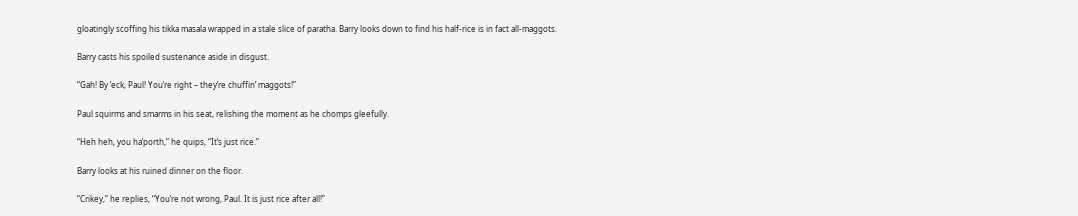gloatingly scoffing his tikka masala wrapped in a stale slice of paratha. Barry looks down to find his half-rice is in fact all-maggots.

Barry casts his spoiled sustenance aside in disgust.

“Gah! By ‘eck, Paul! You’re right – they’re chuffin’ maggots!”

Paul squirms and smarms in his seat, relishing the moment as he chomps gleefully.

“Heh heh, you ha’porth,” he quips, “It’s just rice.”

Barry looks at his ruined dinner on the floor.

“Crikey,” he replies, “You’re not wrong, Paul. It is just rice after all!”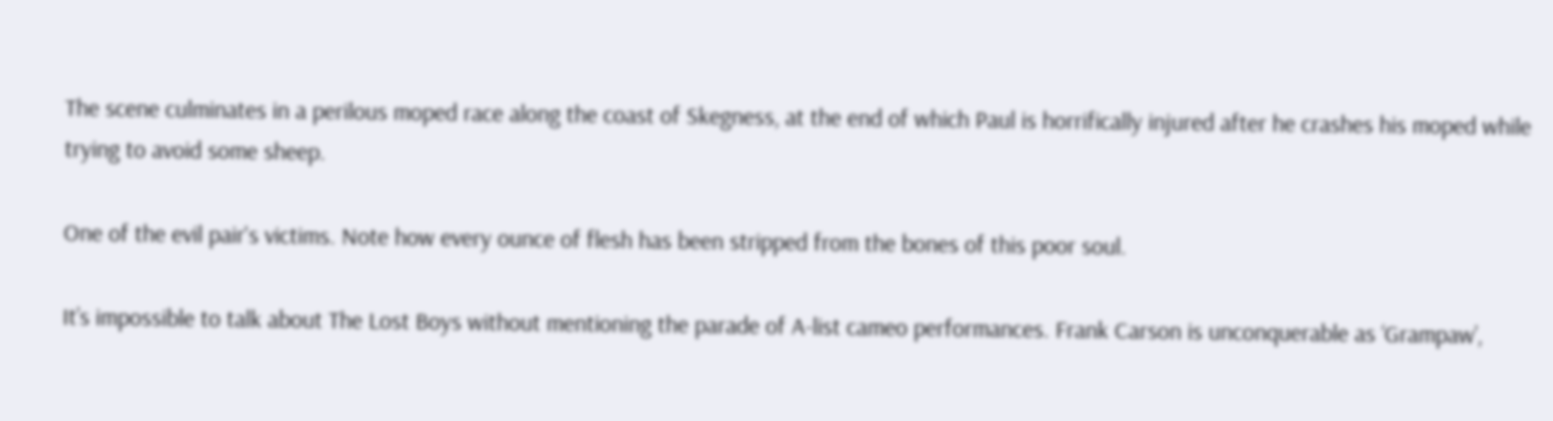The scene culminates in a perilous moped race along the coast of Skegness, at the end of which Paul is horrifically injured after he crashes his moped while trying to avoid some sheep.

One of the evil pair's victims. Note how every ounce of flesh has been stripped from the bones of this poor soul.

It’s impossible to talk about The Lost Boys without mentioning the parade of A-list cameo performances. Frank Carson is unconquerable as ‘Grampaw’,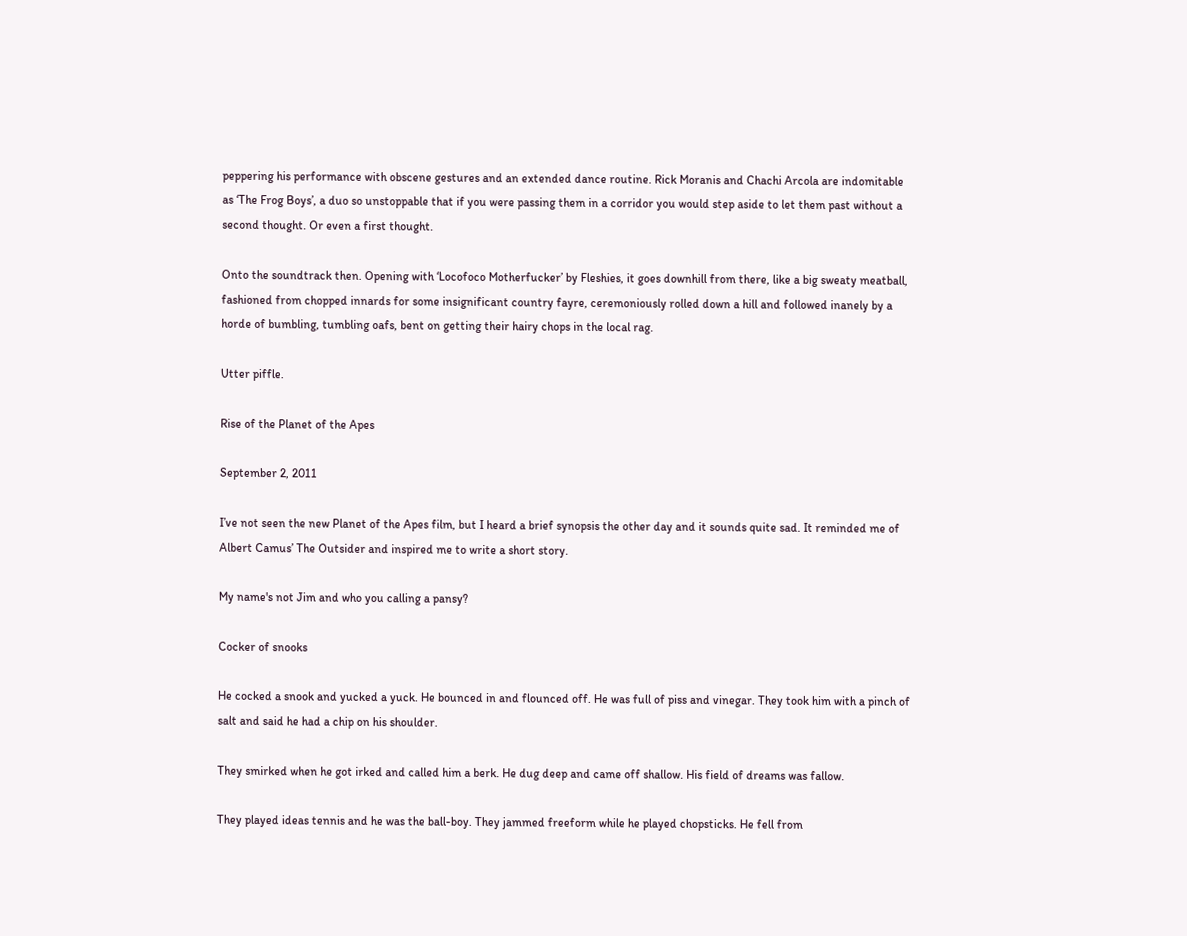peppering his performance with obscene gestures and an extended dance routine. Rick Moranis and Chachi Arcola are indomitable as ‘The Frog Boys’, a duo so unstoppable that if you were passing them in a corridor you would step aside to let them past without a second thought. Or even a first thought.

Onto the soundtrack then. Opening with ‘Locofoco Motherfucker’ by Fleshies, it goes downhill from there, like a big sweaty meatball, fashioned from chopped innards for some insignificant country fayre, ceremoniously rolled down a hill and followed inanely by a horde of bumbling, tumbling oafs, bent on getting their hairy chops in the local rag.

Utter piffle.

Rise of the Planet of the Apes

September 2, 2011

I’ve not seen the new Planet of the Apes film, but I heard a brief synopsis the other day and it sounds quite sad. It reminded me of Albert Camus’ The Outsider and inspired me to write a short story.

My name's not Jim and who you calling a pansy?

Cocker of snooks

He cocked a snook and yucked a yuck. He bounced in and flounced off. He was full of piss and vinegar. They took him with a pinch of salt and said he had a chip on his shoulder.

They smirked when he got irked and called him a berk. He dug deep and came off shallow. His field of dreams was fallow.

They played ideas tennis and he was the ball-boy. They jammed freeform while he played chopsticks. He fell from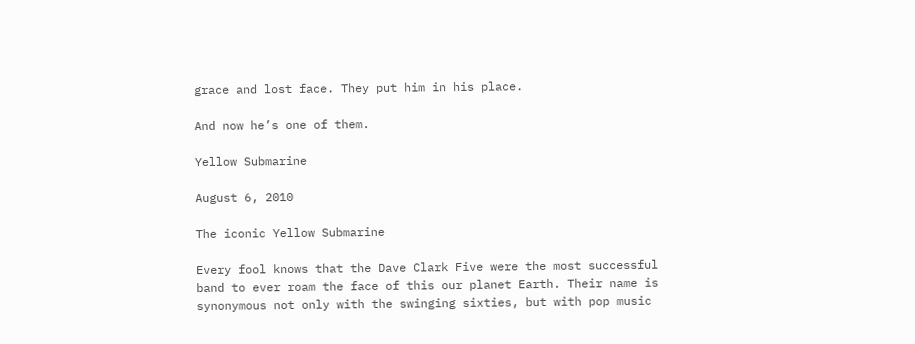grace and lost face. They put him in his place.

And now he’s one of them.

Yellow Submarine

August 6, 2010

The iconic Yellow Submarine

Every fool knows that the Dave Clark Five were the most successful band to ever roam the face of this our planet Earth. Their name is synonymous not only with the swinging sixties, but with pop music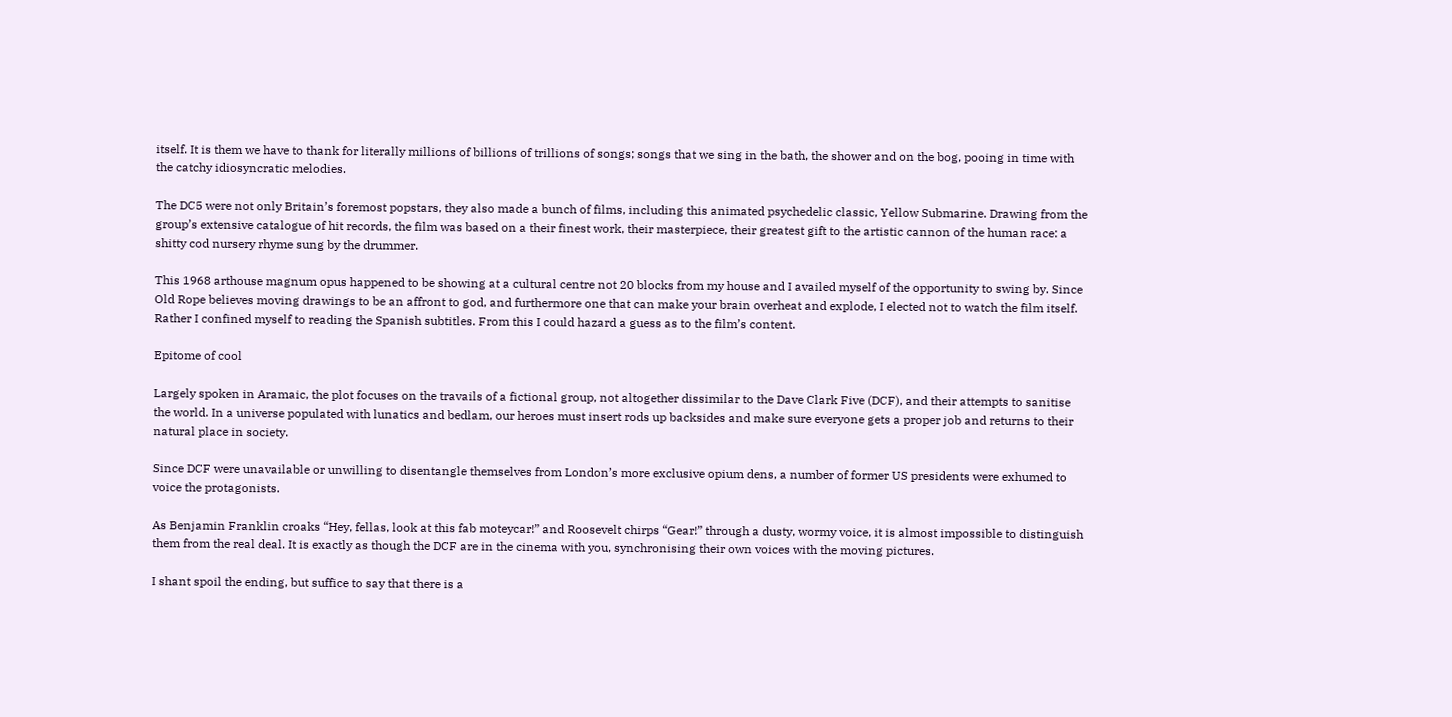itself. It is them we have to thank for literally millions of billions of trillions of songs; songs that we sing in the bath, the shower and on the bog, pooing in time with the catchy idiosyncratic melodies.

The DC5 were not only Britain’s foremost popstars, they also made a bunch of films, including this animated psychedelic classic, Yellow Submarine. Drawing from the group’s extensive catalogue of hit records, the film was based on a their finest work, their masterpiece, their greatest gift to the artistic cannon of the human race: a shitty cod nursery rhyme sung by the drummer.

This 1968 arthouse magnum opus happened to be showing at a cultural centre not 20 blocks from my house and I availed myself of the opportunity to swing by. Since Old Rope believes moving drawings to be an affront to god, and furthermore one that can make your brain overheat and explode, I elected not to watch the film itself. Rather I confined myself to reading the Spanish subtitles. From this I could hazard a guess as to the film’s content.

Epitome of cool

Largely spoken in Aramaic, the plot focuses on the travails of a fictional group, not altogether dissimilar to the Dave Clark Five (DCF), and their attempts to sanitise the world. In a universe populated with lunatics and bedlam, our heroes must insert rods up backsides and make sure everyone gets a proper job and returns to their natural place in society.

Since DCF were unavailable or unwilling to disentangle themselves from London’s more exclusive opium dens, a number of former US presidents were exhumed to voice the protagonists.

As Benjamin Franklin croaks “Hey, fellas, look at this fab moteycar!” and Roosevelt chirps “Gear!” through a dusty, wormy voice, it is almost impossible to distinguish them from the real deal. It is exactly as though the DCF are in the cinema with you, synchronising their own voices with the moving pictures.

I shant spoil the ending, but suffice to say that there is a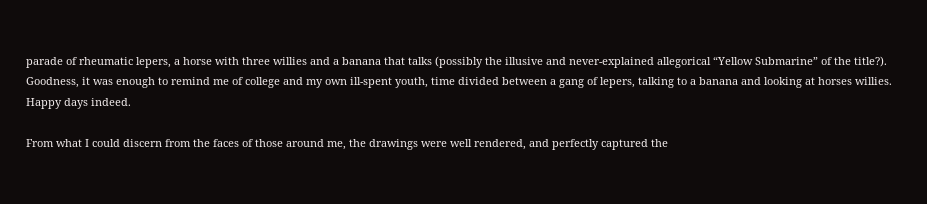parade of rheumatic lepers, a horse with three willies and a banana that talks (possibly the illusive and never-explained allegorical “Yellow Submarine” of the title?). Goodness, it was enough to remind me of college and my own ill-spent youth, time divided between a gang of lepers, talking to a banana and looking at horses willies. Happy days indeed.

From what I could discern from the faces of those around me, the drawings were well rendered, and perfectly captured the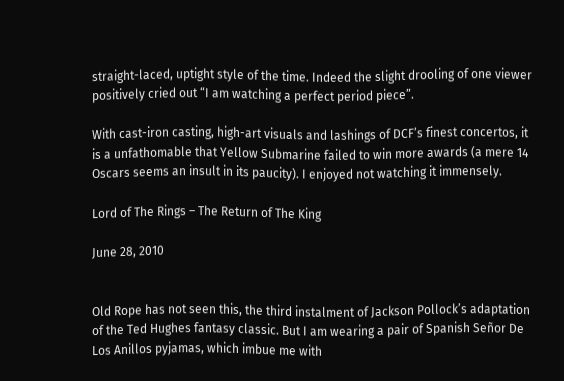straight-laced, uptight style of the time. Indeed the slight drooling of one viewer positively cried out “I am watching a perfect period piece”.

With cast-iron casting, high-art visuals and lashings of DCF’s finest concertos, it is a unfathomable that Yellow Submarine failed to win more awards (a mere 14 Oscars seems an insult in its paucity). I enjoyed not watching it immensely.

Lord of The Rings – The Return of The King

June 28, 2010


Old Rope has not seen this, the third instalment of Jackson Pollock’s adaptation of the Ted Hughes fantasy classic. But I am wearing a pair of Spanish Señor De Los Anillos pyjamas, which imbue me with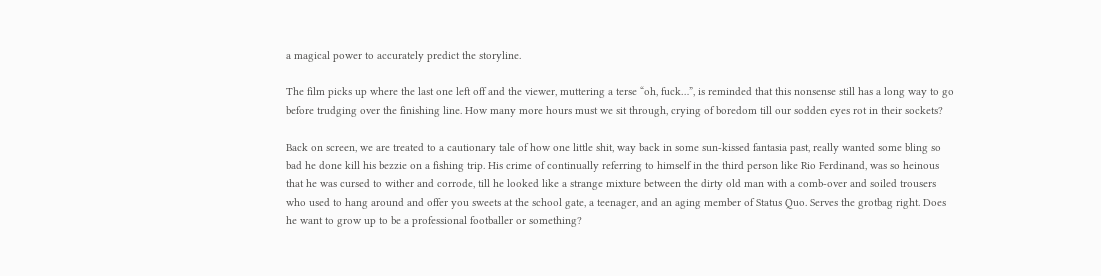a magical power to accurately predict the storyline.

The film picks up where the last one left off and the viewer, muttering a terse “oh, fuck…”, is reminded that this nonsense still has a long way to go before trudging over the finishing line. How many more hours must we sit through, crying of boredom till our sodden eyes rot in their sockets?

Back on screen, we are treated to a cautionary tale of how one little shit, way back in some sun-kissed fantasia past, really wanted some bling so bad he done kill his bezzie on a fishing trip. His crime of continually referring to himself in the third person like Rio Ferdinand, was so heinous that he was cursed to wither and corrode, till he looked like a strange mixture between the dirty old man with a comb-over and soiled trousers who used to hang around and offer you sweets at the school gate, a teenager, and an aging member of Status Quo. Serves the grotbag right. Does he want to grow up to be a professional footballer or something?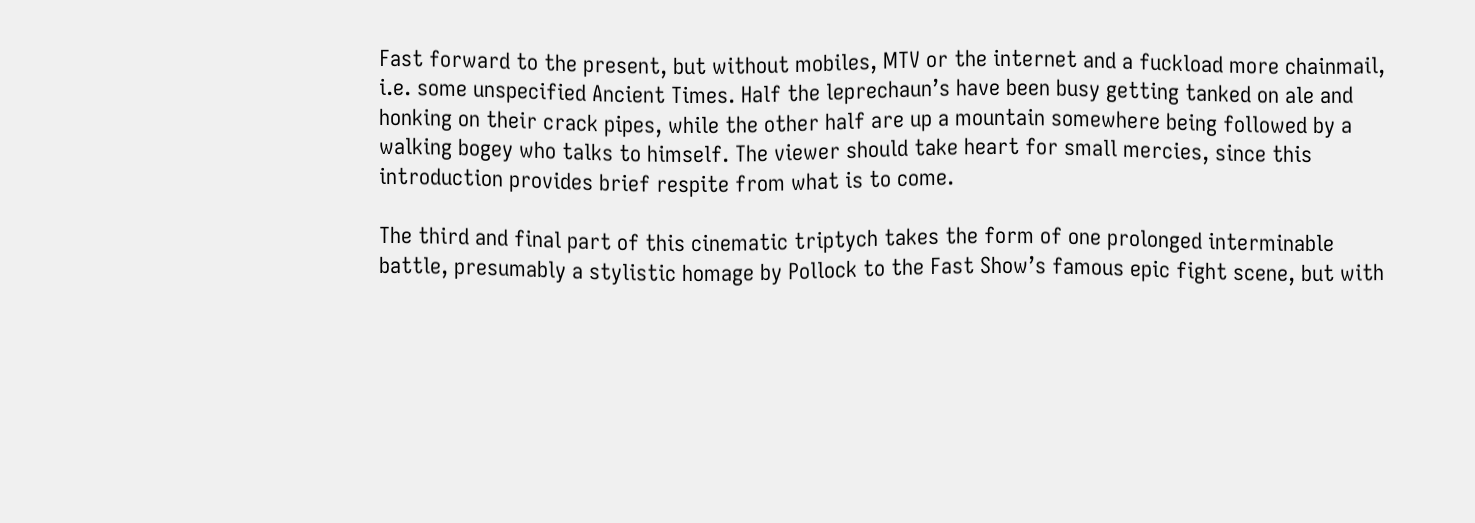Fast forward to the present, but without mobiles, MTV or the internet and a fuckload more chainmail, i.e. some unspecified Ancient Times. Half the leprechaun’s have been busy getting tanked on ale and honking on their crack pipes, while the other half are up a mountain somewhere being followed by a walking bogey who talks to himself. The viewer should take heart for small mercies, since this introduction provides brief respite from what is to come.

The third and final part of this cinematic triptych takes the form of one prolonged interminable battle, presumably a stylistic homage by Pollock to the Fast Show’s famous epic fight scene, but with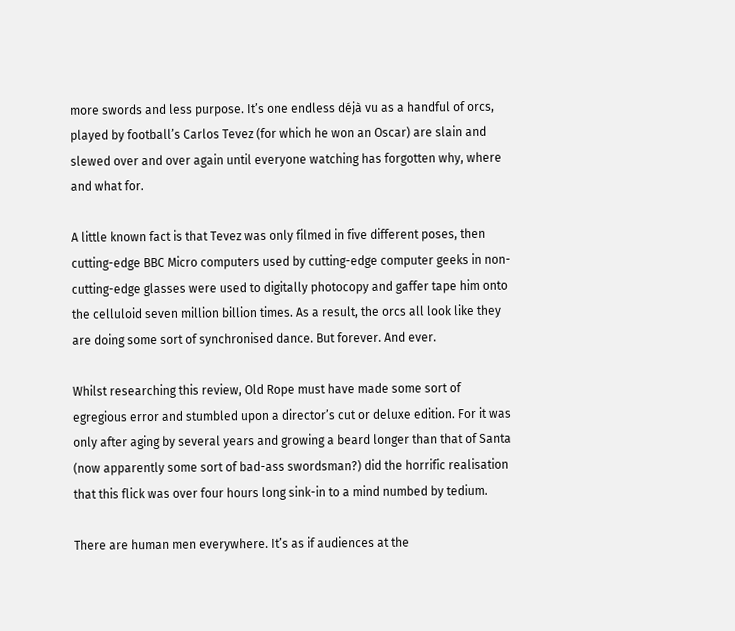more swords and less purpose. It’s one endless déjà vu as a handful of orcs, played by football’s Carlos Tevez (for which he won an Oscar) are slain and slewed over and over again until everyone watching has forgotten why, where and what for.

A little known fact is that Tevez was only filmed in five different poses, then cutting-edge BBC Micro computers used by cutting-edge computer geeks in non-cutting-edge glasses were used to digitally photocopy and gaffer tape him onto the celluloid seven million billion times. As a result, the orcs all look like they are doing some sort of synchronised dance. But forever. And ever.

Whilst researching this review, Old Rope must have made some sort of egregious error and stumbled upon a director’s cut or deluxe edition. For it was only after aging by several years and growing a beard longer than that of Santa (now apparently some sort of bad-ass swordsman?) did the horrific realisation that this flick was over four hours long sink-in to a mind numbed by tedium.

There are human men everywhere. It’s as if audiences at the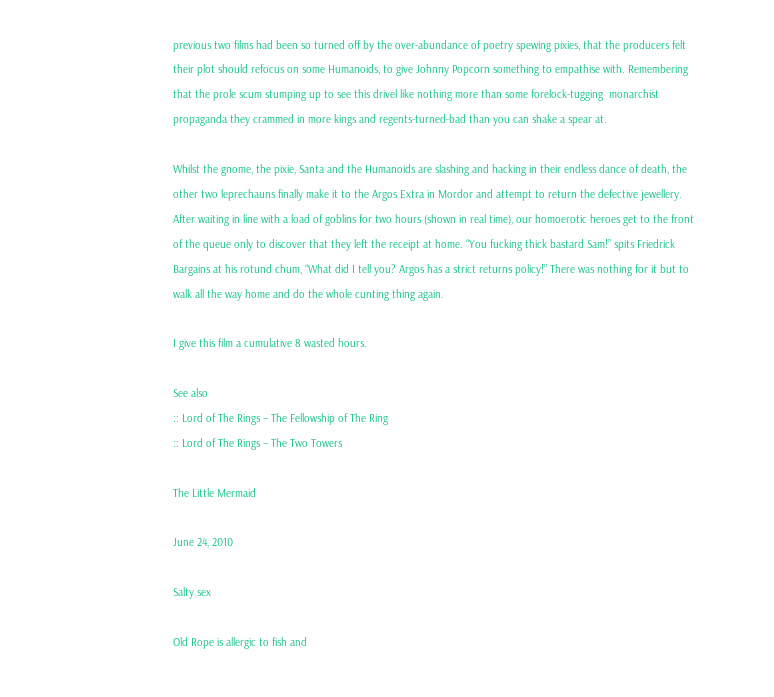previous two films had been so turned off by the over-abundance of poetry spewing pixies, that the producers felt their plot should refocus on some Humanoids, to give Johnny Popcorn something to empathise with. Remembering that the prole scum stumping up to see this drivel like nothing more than some forelock-tugging  monarchist propaganda they crammed in more kings and regents-turned-bad than you can shake a spear at.

Whilst the gnome, the pixie, Santa and the Humanoids are slashing and hacking in their endless dance of death, the other two leprechauns finally make it to the Argos Extra in Mordor and attempt to return the defective jewellery. After waiting in line with a load of goblins for two hours (shown in real time), our homoerotic heroes get to the front of the queue only to discover that they left the receipt at home. “You fucking thick bastard Sam!” spits Friedrick Bargains at his rotund chum, “What did I tell you? Argos has a strict returns policy!” There was nothing for it but to walk all the way home and do the whole cunting thing again.

I give this film a cumulative 8 wasted hours.

See also
:: Lord of The Rings – The Fellowship of The Ring
:: Lord of The Rings – The Two Towers

The Little Mermaid

June 24, 2010

Salty sex

Old Rope is allergic to fish and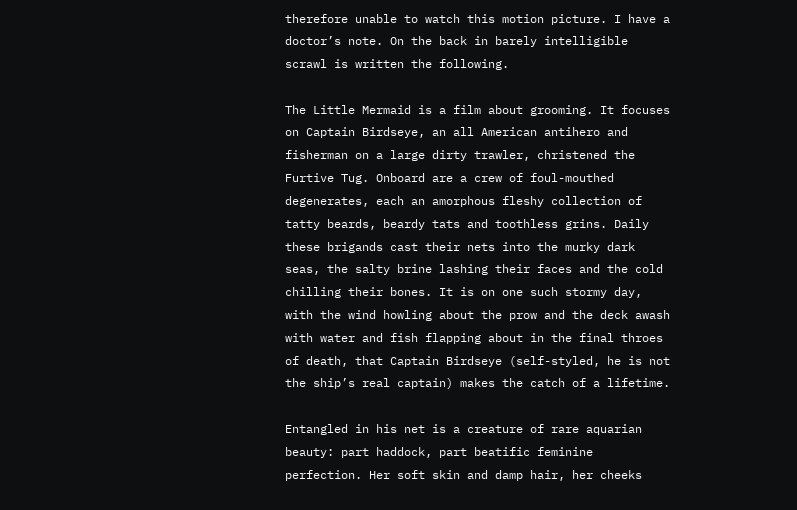therefore unable to watch this motion picture. I have a doctor’s note. On the back in barely intelligible scrawl is written the following.

The Little Mermaid is a film about grooming. It focuses on Captain Birdseye, an all American antihero and fisherman on a large dirty trawler, christened the Furtive Tug. Onboard are a crew of foul-mouthed degenerates, each an amorphous fleshy collection of tatty beards, beardy tats and toothless grins. Daily these brigands cast their nets into the murky dark seas, the salty brine lashing their faces and the cold chilling their bones. It is on one such stormy day, with the wind howling about the prow and the deck awash with water and fish flapping about in the final throes of death, that Captain Birdseye (self-styled, he is not the ship’s real captain) makes the catch of a lifetime.

Entangled in his net is a creature of rare aquarian beauty: part haddock, part beatific feminine perfection. Her soft skin and damp hair, her cheeks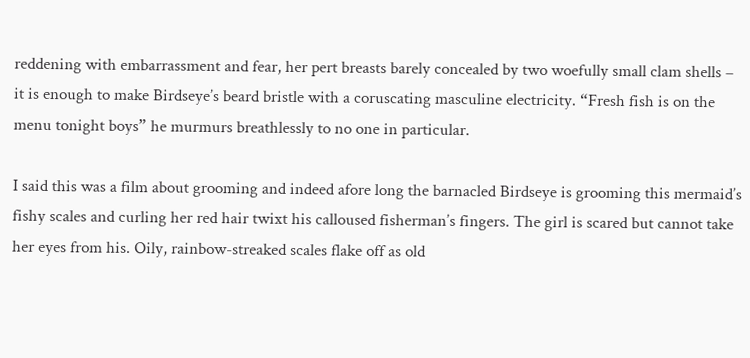reddening with embarrassment and fear, her pert breasts barely concealed by two woefully small clam shells – it is enough to make Birdseye’s beard bristle with a coruscating masculine electricity. “Fresh fish is on the menu tonight boys” he murmurs breathlessly to no one in particular.

I said this was a film about grooming and indeed afore long the barnacled Birdseye is grooming this mermaid’s fishy scales and curling her red hair twixt his calloused fisherman’s fingers. The girl is scared but cannot take her eyes from his. Oily, rainbow-streaked scales flake off as old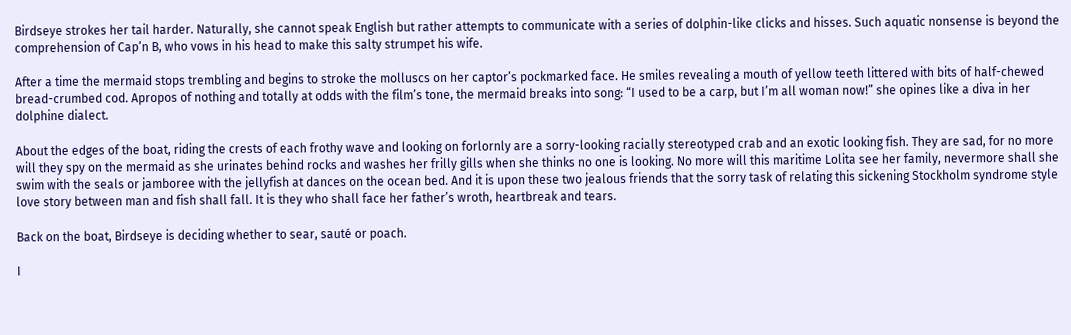Birdseye strokes her tail harder. Naturally, she cannot speak English but rather attempts to communicate with a series of dolphin-like clicks and hisses. Such aquatic nonsense is beyond the comprehension of Cap’n B, who vows in his head to make this salty strumpet his wife.

After a time the mermaid stops trembling and begins to stroke the molluscs on her captor’s pockmarked face. He smiles revealing a mouth of yellow teeth littered with bits of half-chewed bread-crumbed cod. Apropos of nothing and totally at odds with the film’s tone, the mermaid breaks into song: “I used to be a carp, but I’m all woman now!” she opines like a diva in her dolphine dialect.

About the edges of the boat, riding the crests of each frothy wave and looking on forlornly are a sorry-looking racially stereotyped crab and an exotic looking fish. They are sad, for no more will they spy on the mermaid as she urinates behind rocks and washes her frilly gills when she thinks no one is looking. No more will this maritime Lolita see her family, nevermore shall she swim with the seals or jamboree with the jellyfish at dances on the ocean bed. And it is upon these two jealous friends that the sorry task of relating this sickening Stockholm syndrome style love story between man and fish shall fall. It is they who shall face her father’s wroth, heartbreak and tears.

Back on the boat, Birdseye is deciding whether to sear, sauté or poach.

I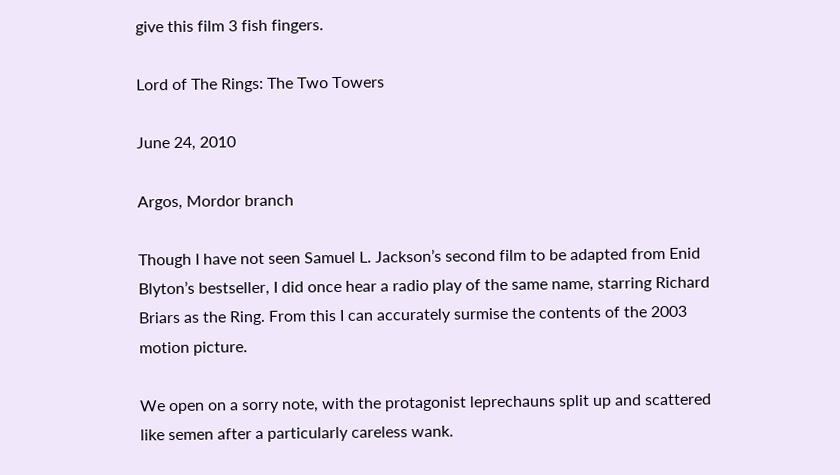give this film 3 fish fingers.

Lord of The Rings: The Two Towers

June 24, 2010

Argos, Mordor branch

Though I have not seen Samuel L. Jackson’s second film to be adapted from Enid Blyton’s bestseller, I did once hear a radio play of the same name, starring Richard Briars as the Ring. From this I can accurately surmise the contents of the 2003 motion picture.

We open on a sorry note, with the protagonist leprechauns split up and scattered like semen after a particularly careless wank.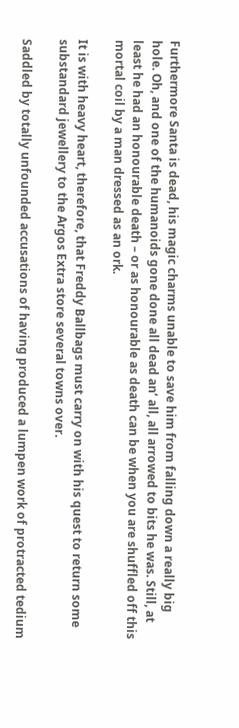Furthermore Santa is dead, his magic charms unable to save him from falling down a really big hole. Oh, and one of the humanoids gone done all dead an’ all, all arrowed to bits he was. Still, at least he had an honourable death – or as honourable as death can be when you are shuffled off this mortal coil by a man dressed as an ork.

It is with heavy heart, therefore, that Freddy Ballbags must carry on with his quest to return some substandard jewellery to the Argos Extra store several towns over.

Saddled by totally unfounded accusations of having produced a lumpen work of protracted tedium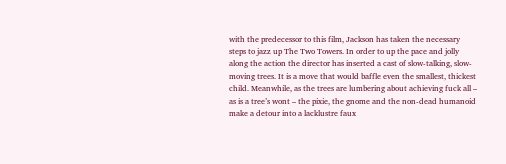with the predecessor to this film, Jackson has taken the necessary steps to jazz up The Two Towers. In order to up the pace and jolly along the action the director has inserted a cast of slow-talking, slow-moving trees. It is a move that would baffle even the smallest, thickest child. Meanwhile, as the trees are lumbering about achieving fuck all – as is a tree’s wont – the pixie, the gnome and the non-dead humanoid make a detour into a lacklustre faux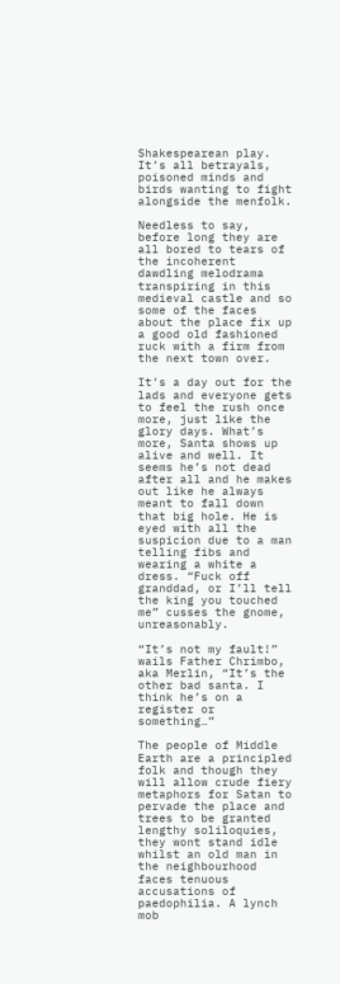Shakespearean play. It’s all betrayals, poisoned minds and birds wanting to fight alongside the menfolk.

Needless to say, before long they are all bored to tears of the incoherent dawdling melodrama transpiring in this medieval castle and so some of the faces about the place fix up a good old fashioned ruck with a firm from the next town over.

It’s a day out for the lads and everyone gets to feel the rush once more, just like the glory days. What’s more, Santa shows up alive and well. It seems he’s not dead after all and he makes out like he always meant to fall down that big hole. He is eyed with all the suspicion due to a man telling fibs and wearing a white a dress. “Fuck off granddad, or I’ll tell the king you touched me” cusses the gnome, unreasonably.

“It’s not my fault!” wails Father Chrimbo, aka Merlin, “It’s the other bad santa. I think he’s on a register or something…”

The people of Middle Earth are a principled folk and though they will allow crude fiery metaphors for Satan to pervade the place and trees to be granted lengthy soliloquies, they wont stand idle whilst an old man in the neighbourhood faces tenuous accusations of paedophilia. A lynch mob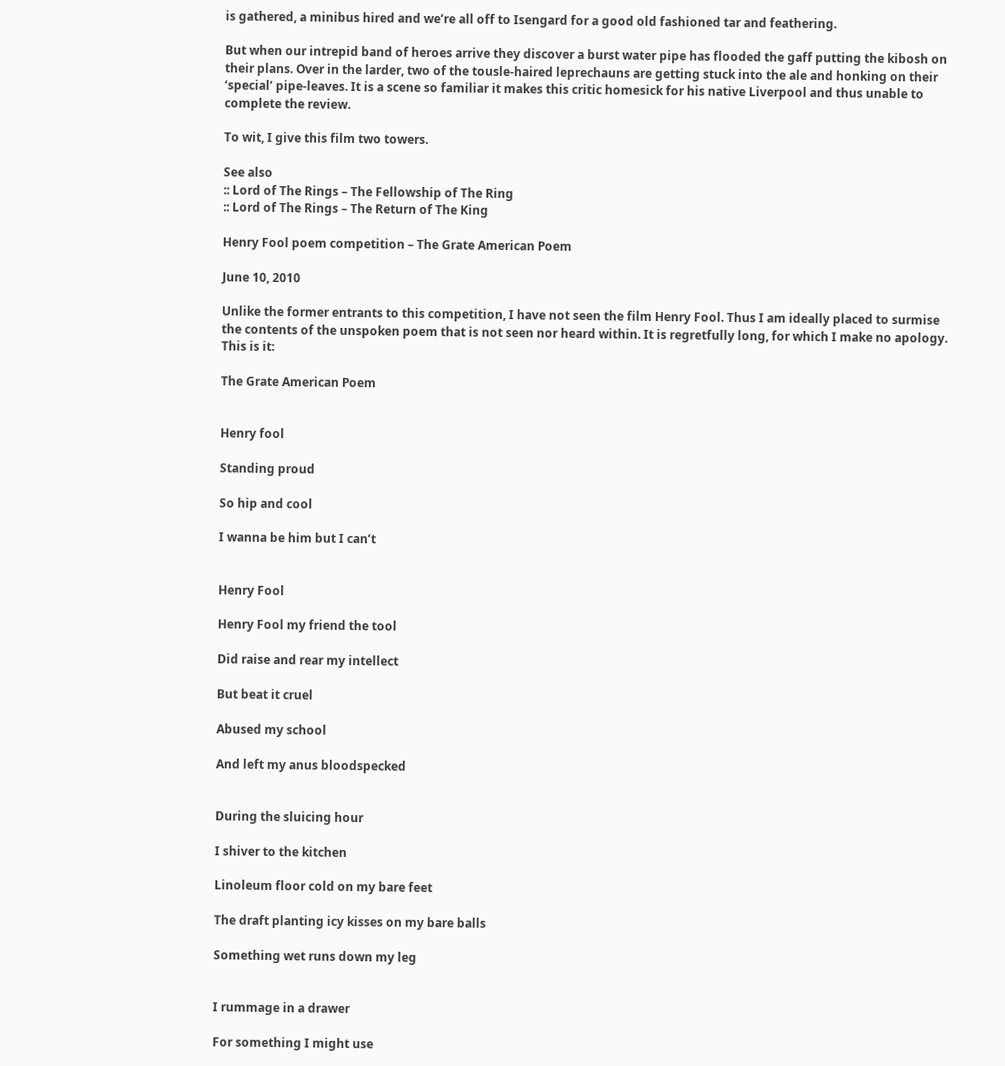is gathered, a minibus hired and we’re all off to Isengard for a good old fashioned tar and feathering.

But when our intrepid band of heroes arrive they discover a burst water pipe has flooded the gaff putting the kibosh on their plans. Over in the larder, two of the tousle-haired leprechauns are getting stuck into the ale and honking on their ‘special’ pipe-leaves. It is a scene so familiar it makes this critic homesick for his native Liverpool and thus unable to complete the review.

To wit, I give this film two towers.

See also
:: Lord of The Rings – The Fellowship of The Ring
:: Lord of The Rings – The Return of The King

Henry Fool poem competition – The Grate American Poem

June 10, 2010

Unlike the former entrants to this competition, I have not seen the film Henry Fool. Thus I am ideally placed to surmise the contents of the unspoken poem that is not seen nor heard within. It is regretfully long, for which I make no apology. This is it:

The Grate American Poem


Henry fool

Standing proud

So hip and cool

I wanna be him but I can’t


Henry Fool

Henry Fool my friend the tool

Did raise and rear my intellect

But beat it cruel

Abused my school

And left my anus bloodspecked


During the sluicing hour

I shiver to the kitchen

Linoleum floor cold on my bare feet

The draft planting icy kisses on my bare balls

Something wet runs down my leg


I rummage in a drawer

For something I might use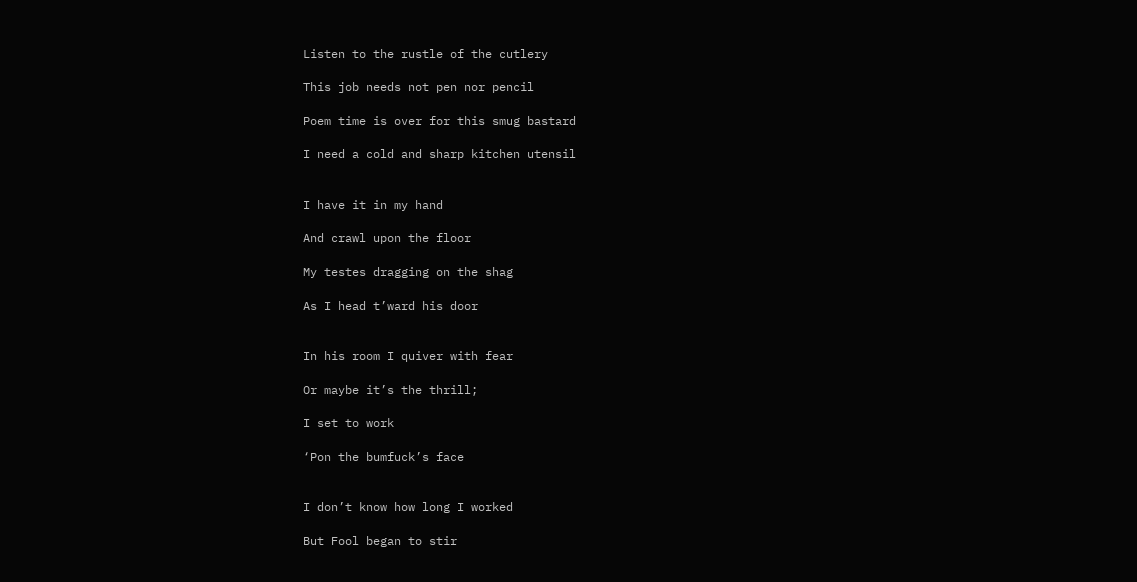Listen to the rustle of the cutlery

This job needs not pen nor pencil

Poem time is over for this smug bastard

I need a cold and sharp kitchen utensil


I have it in my hand

And crawl upon the floor

My testes dragging on the shag

As I head t’ward his door


In his room I quiver with fear

Or maybe it’s the thrill;

I set to work

‘Pon the bumfuck’s face


I don’t know how long I worked

But Fool began to stir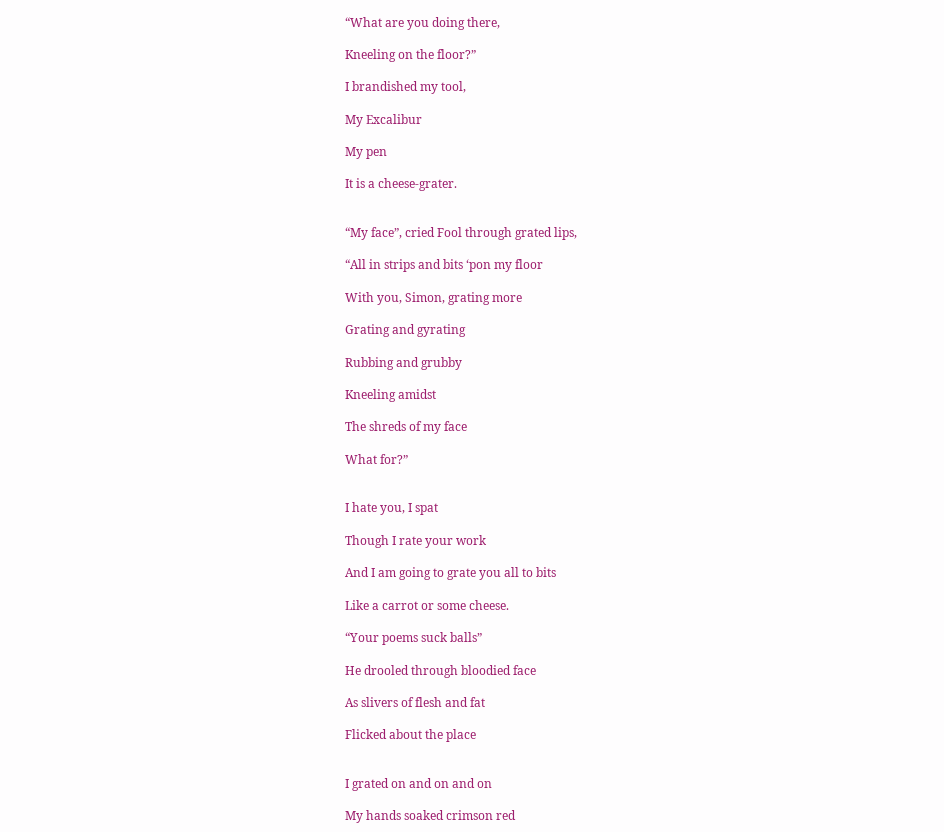“What are you doing there,

Kneeling on the floor?”

I brandished my tool,

My Excalibur

My pen

It is a cheese-grater.


“My face”, cried Fool through grated lips,

“All in strips and bits ‘pon my floor

With you, Simon, grating more

Grating and gyrating

Rubbing and grubby

Kneeling amidst

The shreds of my face

What for?”


I hate you, I spat

Though I rate your work

And I am going to grate you all to bits

Like a carrot or some cheese.

“Your poems suck balls”

He drooled through bloodied face

As slivers of flesh and fat

Flicked about the place


I grated on and on and on

My hands soaked crimson red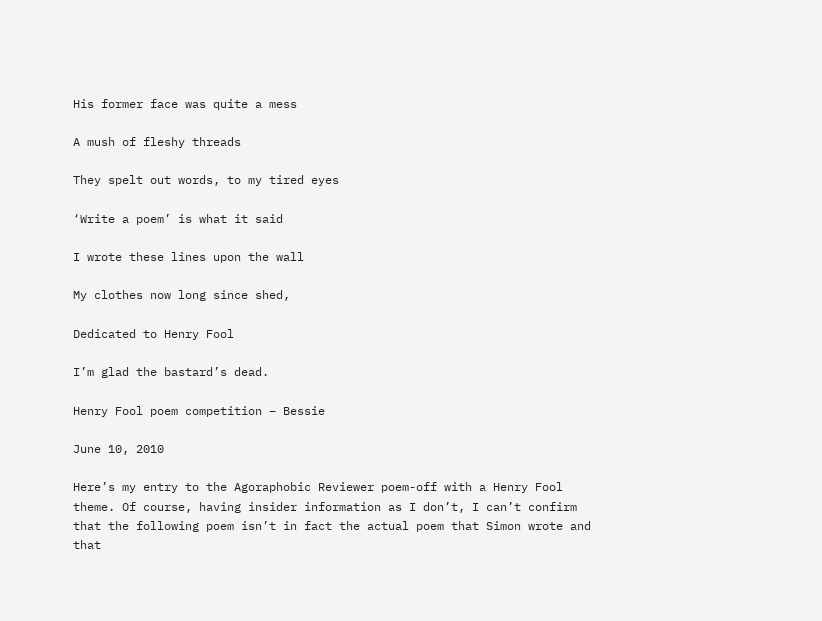His former face was quite a mess

A mush of fleshy threads

They spelt out words, to my tired eyes

‘Write a poem’ is what it said

I wrote these lines upon the wall

My clothes now long since shed,

Dedicated to Henry Fool

I’m glad the bastard’s dead.

Henry Fool poem competition – Bessie

June 10, 2010

Here’s my entry to the Agoraphobic Reviewer poem-off with a Henry Fool theme. Of course, having insider information as I don’t, I can’t confirm that the following poem isn’t in fact the actual poem that Simon wrote and that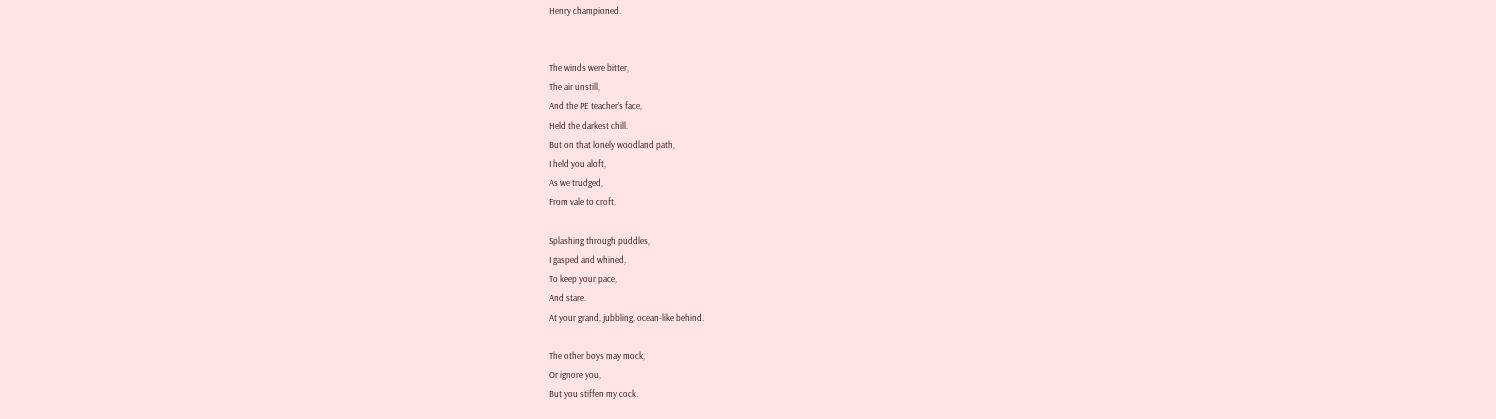Henry championed.


The winds were bitter,
The air unstill,
And the PE teacher’s face,
Held the darkest chill.
But on that lonely woodland path,
I held you aloft,
As we trudged,
From vale to croft.

Splashing through puddles,
I gasped and whined,
To keep your pace,
And stare.
At your grand, jubbling, ocean-like behind.

The other boys may mock,
Or ignore you,
But you stiffen my cock.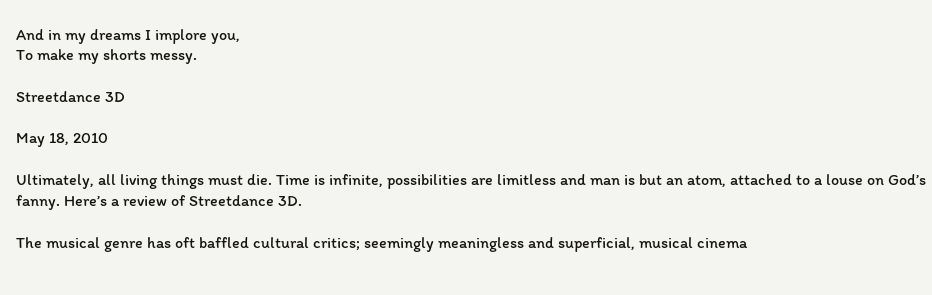And in my dreams I implore you,
To make my shorts messy.

Streetdance 3D

May 18, 2010

Ultimately, all living things must die. Time is infinite, possibilities are limitless and man is but an atom, attached to a louse on God’s fanny. Here’s a review of Streetdance 3D.

The musical genre has oft baffled cultural critics; seemingly meaningless and superficial, musical cinema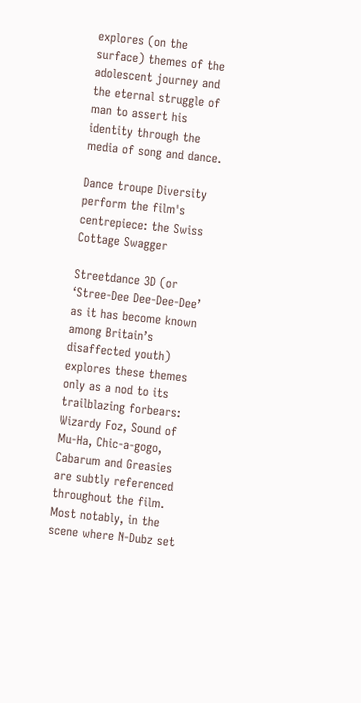explores (on the surface) themes of the adolescent journey and the eternal struggle of man to assert his identity through the media of song and dance.

Dance troupe Diversity perform the film's centrepiece: the Swiss Cottage Swagger

Streetdance 3D (or ‘Stree-Dee Dee-Dee-Dee’ as it has become known among Britain’s disaffected youth) explores these themes only as a nod to its trailblazing forbears: Wizardy Foz, Sound of Mu-Ha, Chic-a-gogo, Cabarum and Greasies are subtly referenced throughout the film. Most notably, in the scene where N-Dubz set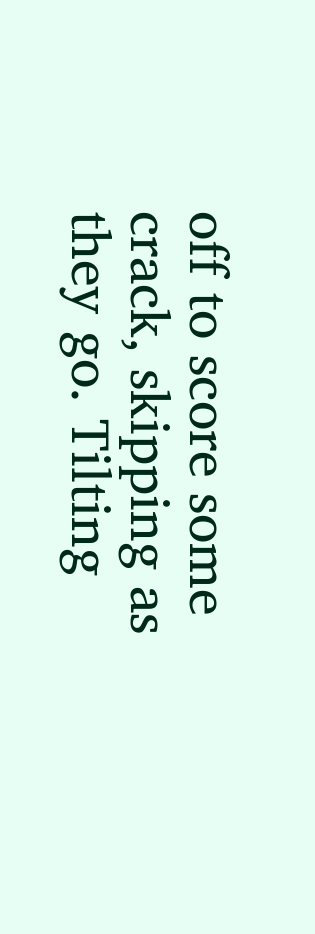off to score some crack, skipping as they go. Tilting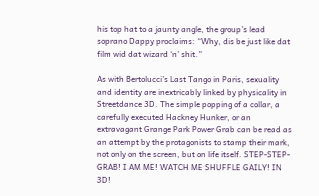his top hat to a jaunty angle, the group’s lead soprano Dappy proclaims: “Why, dis be just like dat film wid dat wizard ‘n’ shit.”

As with Bertolucci’s Last Tango in Paris, sexuality and identity are inextricably linked by physicality in Streetdance 3D. The simple popping of a collar, a carefully executed Hackney Hunker, or an extravagant Grange Park Power Grab can be read as an attempt by the protagonists to stamp their mark, not only on the screen, but on life itself. STEP-STEP-GRAB! I AM ME! WATCH ME SHUFFLE GAILY! IN 3D!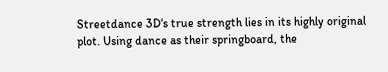Streetdance 3D‘s true strength lies in its highly original plot. Using dance as their springboard, the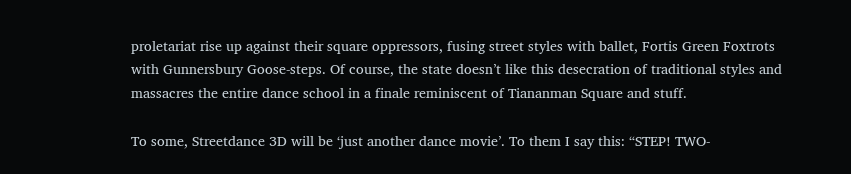proletariat rise up against their square oppressors, fusing street styles with ballet, Fortis Green Foxtrots with Gunnersbury Goose-steps. Of course, the state doesn’t like this desecration of traditional styles and massacres the entire dance school in a finale reminiscent of Tiananman Square and stuff.

To some, Streetdance 3D will be ‘just another dance movie’. To them I say this: “STEP! TWO-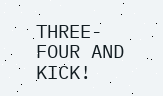THREE-FOUR AND KICK!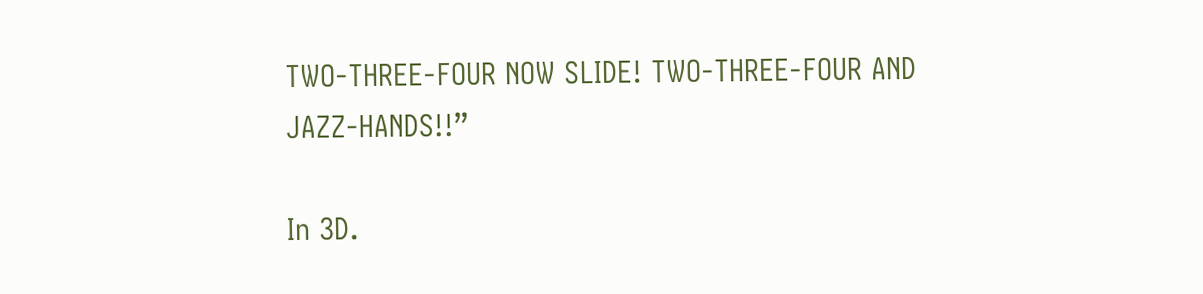TWO-THREE-FOUR NOW SLIDE! TWO-THREE-FOUR AND JAZZ-HANDS!!”

In 3D.